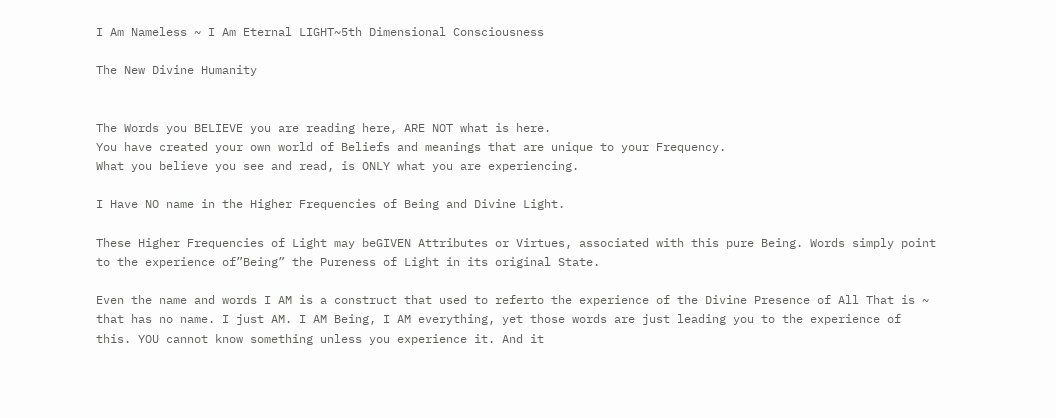I Am Nameless ~ I Am Eternal LIGHT~5th Dimensional Consciousness

The New Divine Humanity


The Words you BELIEVE you are reading here, ARE NOT what is here.
You have created your own world of Beliefs and meanings that are unique to your Frequency.
What you believe you see and read, is ONLY what you are experiencing.

I Have NO name in the Higher Frequencies of Being and Divine Light.

These Higher Frequencies of Light may beGIVEN Attributes or Virtues, associated with this pure Being. Words simply point to the experience of”Being” the Pureness of Light in its original State.

Even the name and words I AM is a construct that used to referto the experience of the Divine Presence of All That is ~ that has no name. I just AM. I AM Being, I AM everything, yet those words are just leading you to the experience of this. YOU cannot know something unless you experience it. And it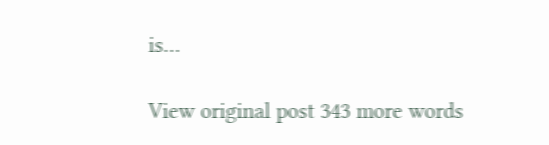is…

View original post 343 more words